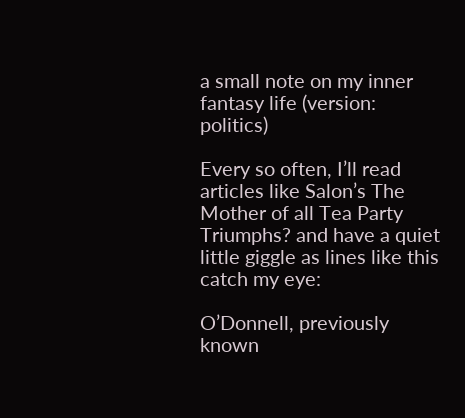a small note on my inner fantasy life (version: politics)

Every so often, I’ll read articles like Salon’s The Mother of all Tea Party Triumphs? and have a quiet little giggle as lines like this catch my eye:

O’Donnell, previously known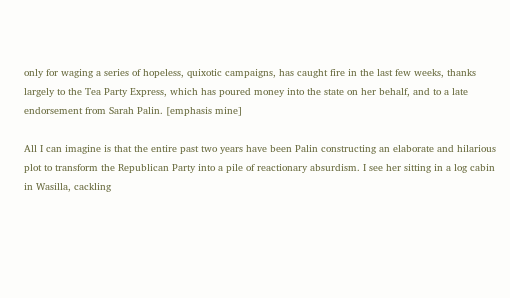only for waging a series of hopeless, quixotic campaigns, has caught fire in the last few weeks, thanks largely to the Tea Party Express, which has poured money into the state on her behalf, and to a late endorsement from Sarah Palin. [emphasis mine]

All I can imagine is that the entire past two years have been Palin constructing an elaborate and hilarious plot to transform the Republican Party into a pile of reactionary absurdism. I see her sitting in a log cabin in Wasilla, cackling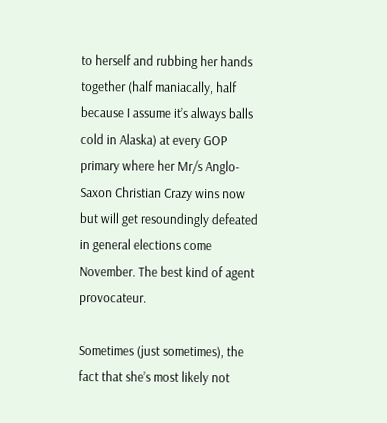to herself and rubbing her hands together (half maniacally, half because I assume it’s always balls cold in Alaska) at every GOP primary where her Mr/s Anglo-Saxon Christian Crazy wins now but will get resoundingly defeated in general elections come November. The best kind of agent provocateur.

Sometimes (just sometimes), the fact that she’s most likely not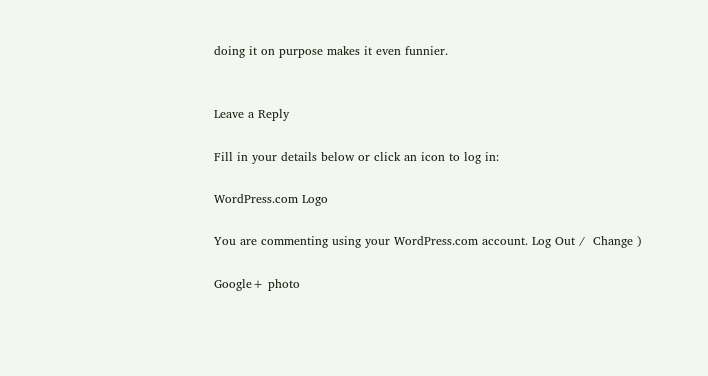doing it on purpose makes it even funnier.


Leave a Reply

Fill in your details below or click an icon to log in:

WordPress.com Logo

You are commenting using your WordPress.com account. Log Out /  Change )

Google+ photo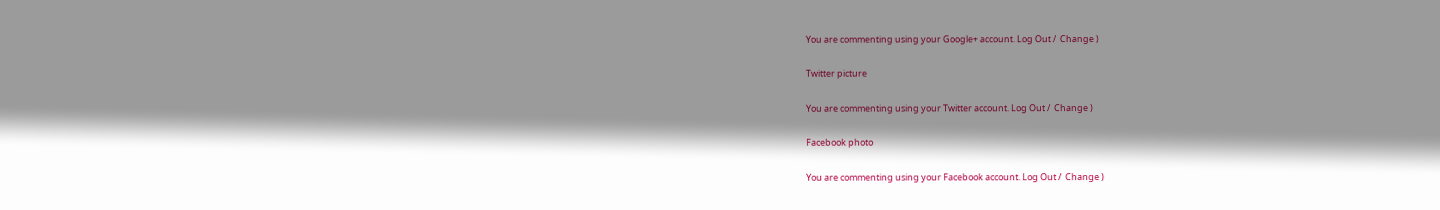You are commenting using your Google+ account. Log Out /  Change )

Twitter picture

You are commenting using your Twitter account. Log Out /  Change )

Facebook photo

You are commenting using your Facebook account. Log Out /  Change )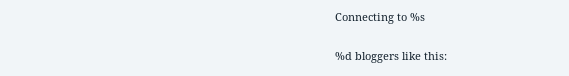Connecting to %s

%d bloggers like this: